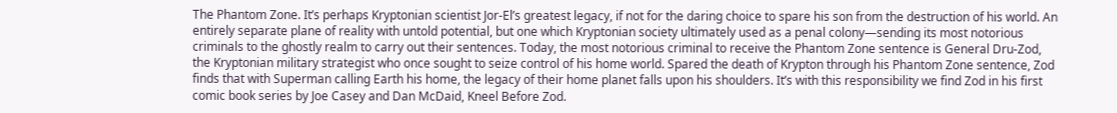The Phantom Zone. It’s perhaps Kryptonian scientist Jor-El’s greatest legacy, if not for the daring choice to spare his son from the destruction of his world. An entirely separate plane of reality with untold potential, but one which Kryptonian society ultimately used as a penal colony—sending its most notorious criminals to the ghostly realm to carry out their sentences. Today, the most notorious criminal to receive the Phantom Zone sentence is General Dru-Zod, the Kryptonian military strategist who once sought to seize control of his home world. Spared the death of Krypton through his Phantom Zone sentence, Zod finds that with Superman calling Earth his home, the legacy of their home planet falls upon his shoulders. It’s with this responsibility we find Zod in his first comic book series by Joe Casey and Dan McDaid, Kneel Before Zod.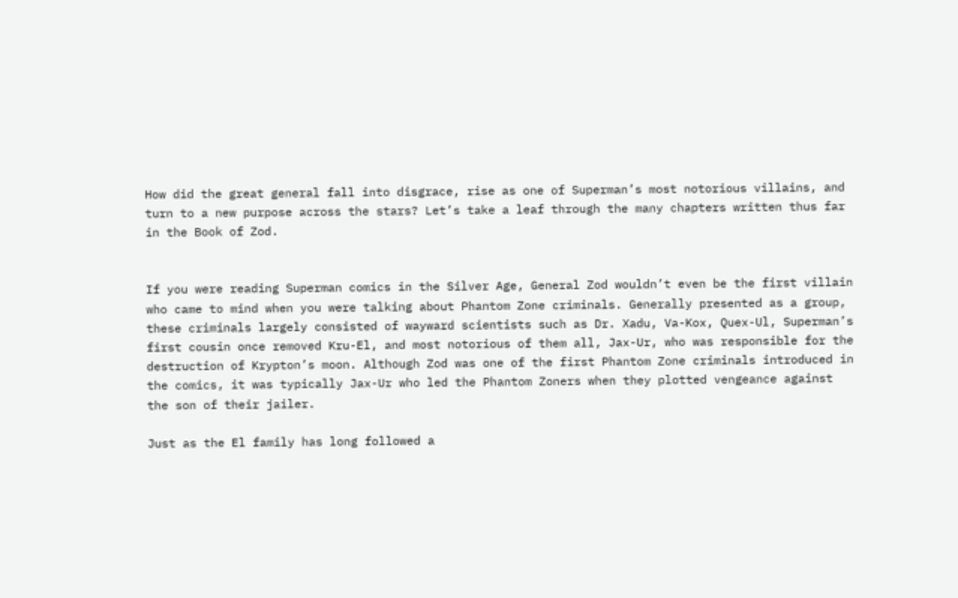How did the great general fall into disgrace, rise as one of Superman’s most notorious villains, and turn to a new purpose across the stars? Let’s take a leaf through the many chapters written thus far in the Book of Zod.


If you were reading Superman comics in the Silver Age, General Zod wouldn’t even be the first villain who came to mind when you were talking about Phantom Zone criminals. Generally presented as a group, these criminals largely consisted of wayward scientists such as Dr. Xadu, Va-Kox, Quex-Ul, Superman’s first cousin once removed Kru-El, and most notorious of them all, Jax-Ur, who was responsible for the destruction of Krypton’s moon. Although Zod was one of the first Phantom Zone criminals introduced in the comics, it was typically Jax-Ur who led the Phantom Zoners when they plotted vengeance against the son of their jailer.

Just as the El family has long followed a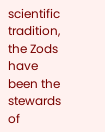scientific tradition, the Zods have been the stewards of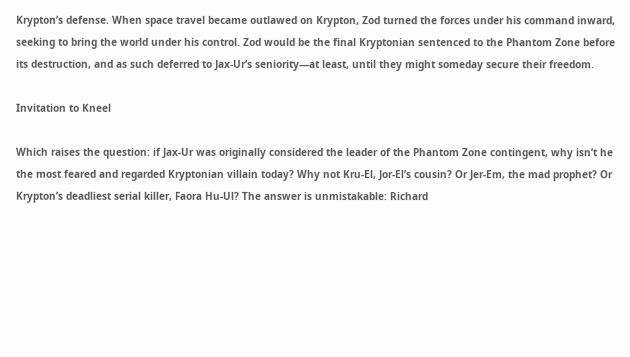Krypton’s defense. When space travel became outlawed on Krypton, Zod turned the forces under his command inward, seeking to bring the world under his control. Zod would be the final Kryptonian sentenced to the Phantom Zone before its destruction, and as such deferred to Jax-Ur’s seniority—at least, until they might someday secure their freedom.

Invitation to Kneel

Which raises the question: if Jax-Ur was originally considered the leader of the Phantom Zone contingent, why isn’t he the most feared and regarded Kryptonian villain today? Why not Kru-El, Jor-El’s cousin? Or Jer-Em, the mad prophet? Or Krypton’s deadliest serial killer, Faora Hu-Ul? The answer is unmistakable: Richard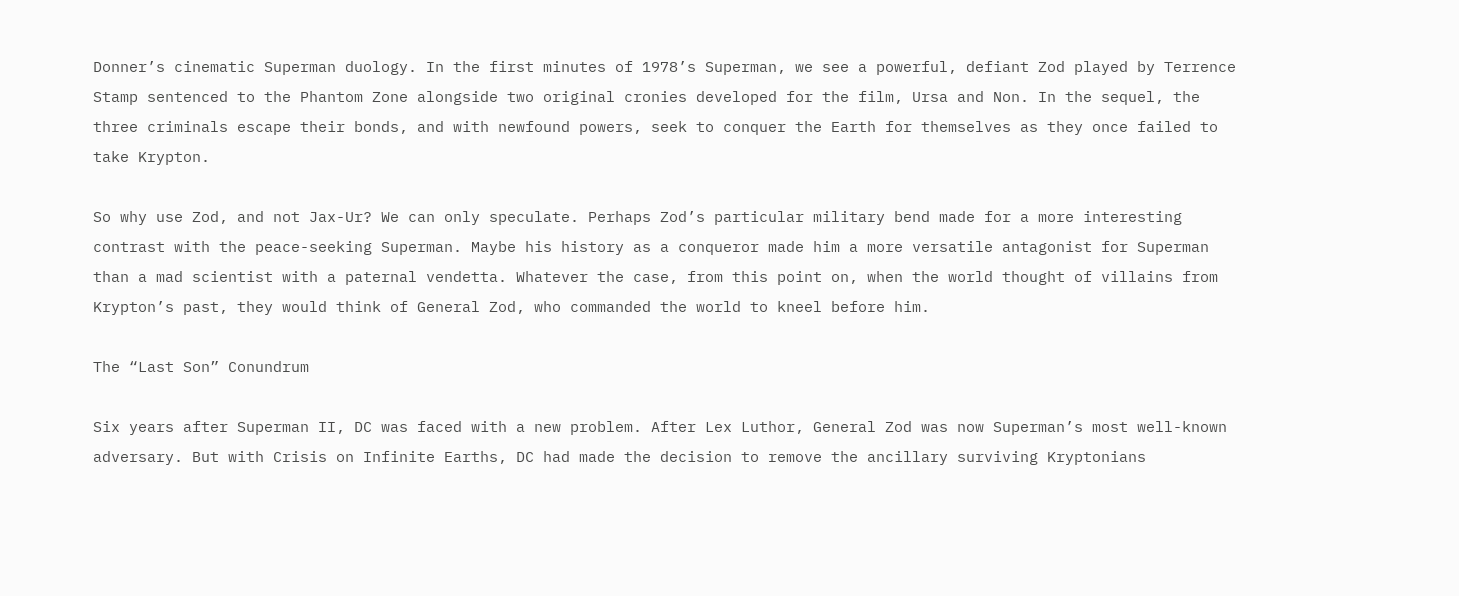Donner’s cinematic Superman duology. In the first minutes of 1978’s Superman, we see a powerful, defiant Zod played by Terrence Stamp sentenced to the Phantom Zone alongside two original cronies developed for the film, Ursa and Non. In the sequel, the three criminals escape their bonds, and with newfound powers, seek to conquer the Earth for themselves as they once failed to take Krypton.

So why use Zod, and not Jax-Ur? We can only speculate. Perhaps Zod’s particular military bend made for a more interesting contrast with the peace-seeking Superman. Maybe his history as a conqueror made him a more versatile antagonist for Superman than a mad scientist with a paternal vendetta. Whatever the case, from this point on, when the world thought of villains from Krypton’s past, they would think of General Zod, who commanded the world to kneel before him.

The “Last Son” Conundrum

Six years after Superman II, DC was faced with a new problem. After Lex Luthor, General Zod was now Superman’s most well-known adversary. But with Crisis on Infinite Earths, DC had made the decision to remove the ancillary surviving Kryptonians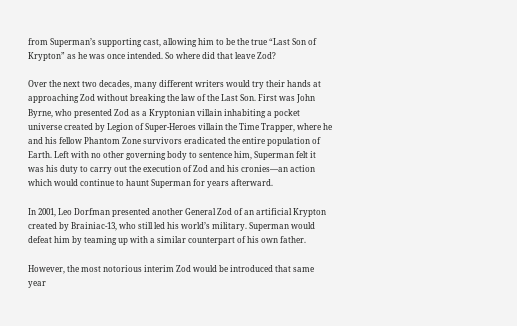from Superman’s supporting cast, allowing him to be the true “Last Son of Krypton” as he was once intended. So where did that leave Zod?

Over the next two decades, many different writers would try their hands at approaching Zod without breaking the law of the Last Son. First was John Byrne, who presented Zod as a Kryptonian villain inhabiting a pocket universe created by Legion of Super-Heroes villain the Time Trapper, where he and his fellow Phantom Zone survivors eradicated the entire population of Earth. Left with no other governing body to sentence him, Superman felt it was his duty to carry out the execution of Zod and his cronies—an action which would continue to haunt Superman for years afterward.

In 2001, Leo Dorfman presented another General Zod of an artificial Krypton created by Brainiac-13, who still led his world’s military. Superman would defeat him by teaming up with a similar counterpart of his own father.

However, the most notorious interim Zod would be introduced that same year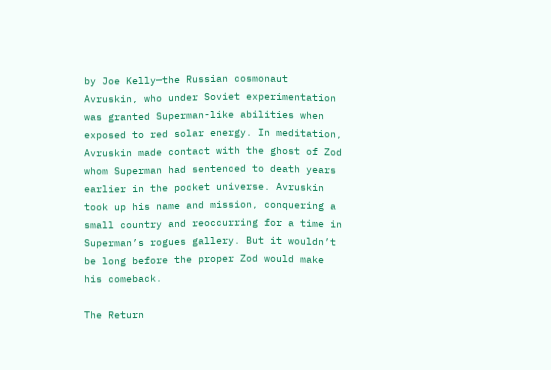by Joe Kelly—the Russian cosmonaut Avruskin, who under Soviet experimentation was granted Superman-like abilities when exposed to red solar energy. In meditation, Avruskin made contact with the ghost of Zod whom Superman had sentenced to death years earlier in the pocket universe. Avruskin took up his name and mission, conquering a small country and reoccurring for a time in Superman’s rogues gallery. But it wouldn’t be long before the proper Zod would make his comeback.

The Return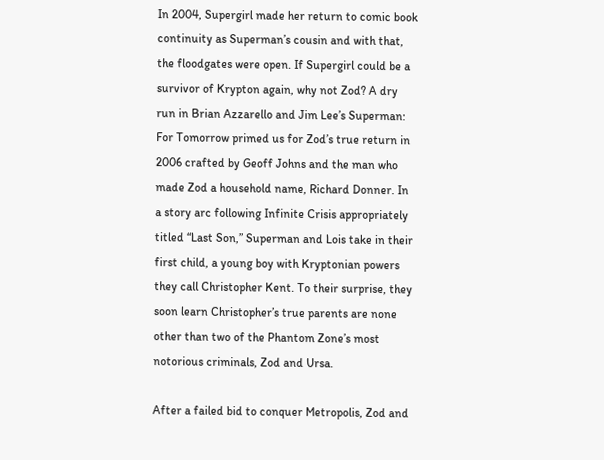In 2004, Supergirl made her return to comic book continuity as Superman’s cousin and with that, the floodgates were open. If Supergirl could be a survivor of Krypton again, why not Zod? A dry run in Brian Azzarello and Jim Lee’s Superman: For Tomorrow primed us for Zod’s true return in 2006 crafted by Geoff Johns and the man who made Zod a household name, Richard Donner. In a story arc following Infinite Crisis appropriately titled “Last Son,” Superman and Lois take in their first child, a young boy with Kryptonian powers they call Christopher Kent. To their surprise, they soon learn Christopher’s true parents are none other than two of the Phantom Zone’s most notorious criminals, Zod and Ursa.

After a failed bid to conquer Metropolis, Zod and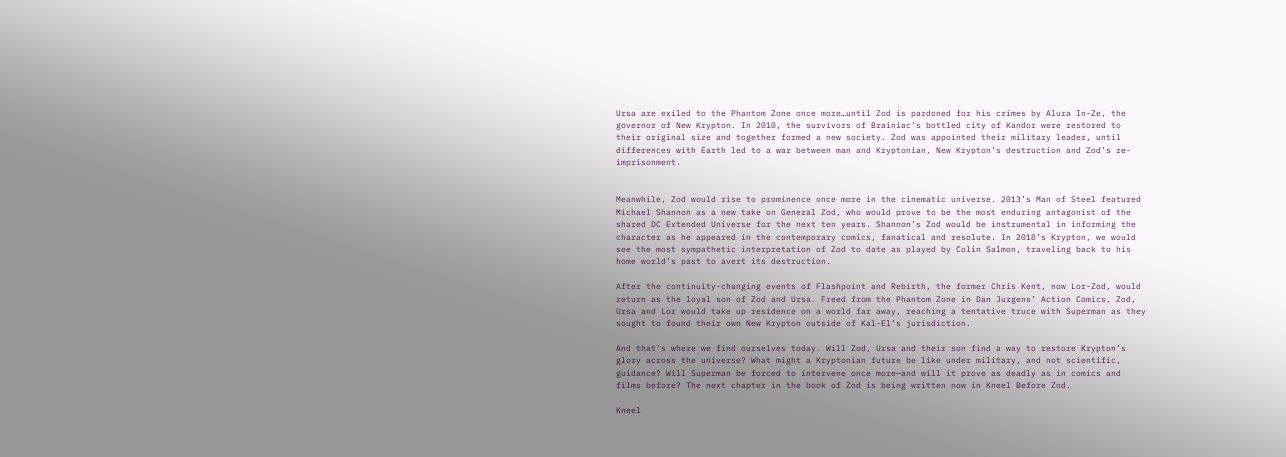Ursa are exiled to the Phantom Zone once more…until Zod is pardoned for his crimes by Alura In-Ze, the governor of New Krypton. In 2010, the survivors of Brainiac’s bottled city of Kandor were restored to their original size and together formed a new society. Zod was appointed their military leader, until differences with Earth led to a war between man and Kryptonian, New Krypton’s destruction and Zod’s re-imprisonment.


Meanwhile, Zod would rise to prominence once more in the cinematic universe. 2013’s Man of Steel featured Michael Shannon as a new take on General Zod, who would prove to be the most enduring antagonist of the shared DC Extended Universe for the next ten years. Shannon’s Zod would be instrumental in informing the character as he appeared in the contemporary comics, fanatical and resolute. In 2018’s Krypton, we would see the most sympathetic interpretation of Zod to date as played by Colin Salmon, traveling back to his home world’s past to avert its destruction.

After the continuity-changing events of Flashpoint and Rebirth, the former Chris Kent, now Lor-Zod, would return as the loyal son of Zod and Ursa. Freed from the Phantom Zone in Dan Jurgens’ Action Comics, Zod, Ursa and Lor would take up residence on a world far away, reaching a tentative truce with Superman as they sought to found their own New Krypton outside of Kal-El’s jurisdiction.

And that’s where we find ourselves today. Will Zod, Ursa and their son find a way to restore Krypton’s glory across the universe? What might a Kryptonian future be like under military, and not scientific, guidance? Will Superman be forced to intervene once more—and will it prove as deadly as in comics and films before? The next chapter in the book of Zod is being written now in Kneel Before Zod.

Kneel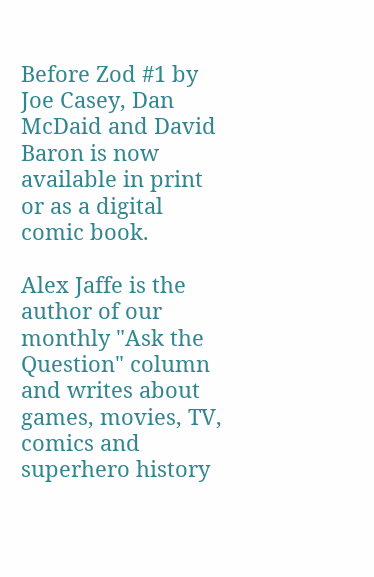Before Zod #1 by Joe Casey, Dan McDaid and David Baron is now available in print or as a digital comic book.

Alex Jaffe is the author of our monthly "Ask the Question" column and writes about games, movies, TV, comics and superhero history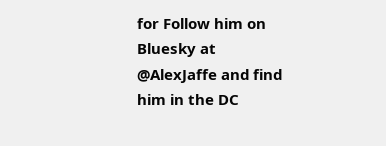for Follow him on Bluesky at @AlexJaffe and find him in the DC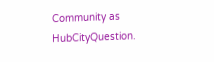Community as HubCityQuestion.